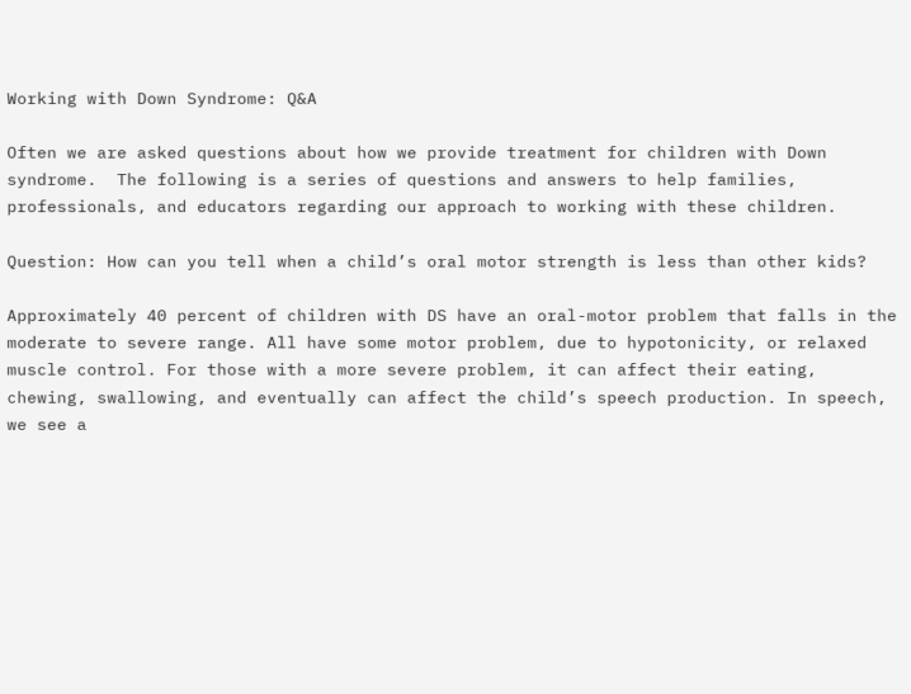Working with Down Syndrome: Q&A

Often we are asked questions about how we provide treatment for children with Down syndrome.  The following is a series of questions and answers to help families, professionals, and educators regarding our approach to working with these children.

Question: How can you tell when a child’s oral motor strength is less than other kids?

Approximately 40 percent of children with DS have an oral-motor problem that falls in the moderate to severe range. All have some motor problem, due to hypotonicity, or relaxed muscle control. For those with a more severe problem, it can affect their eating, chewing, swallowing, and eventually can affect the child’s speech production. In speech, we see a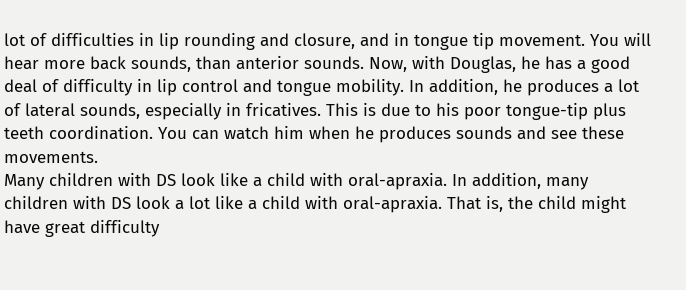lot of difficulties in lip rounding and closure, and in tongue tip movement. You will hear more back sounds, than anterior sounds. Now, with Douglas, he has a good deal of difficulty in lip control and tongue mobility. In addition, he produces a lot of lateral sounds, especially in fricatives. This is due to his poor tongue-tip plus teeth coordination. You can watch him when he produces sounds and see these movements.
Many children with DS look like a child with oral-apraxia. In addition, many children with DS look a lot like a child with oral-apraxia. That is, the child might have great difficulty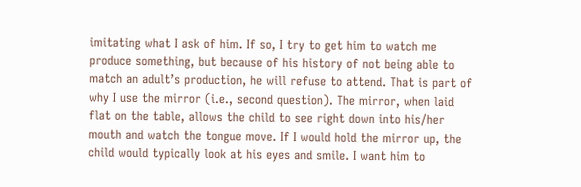imitating what I ask of him. If so, I try to get him to watch me produce something, but because of his history of not being able to match an adult’s production, he will refuse to attend. That is part of why I use the mirror (i.e., second question). The mirror, when laid flat on the table, allows the child to see right down into his/her mouth and watch the tongue move. If I would hold the mirror up, the child would typically look at his eyes and smile. I want him to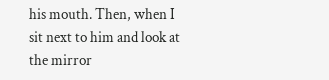his mouth. Then, when I sit next to him and look at the mirror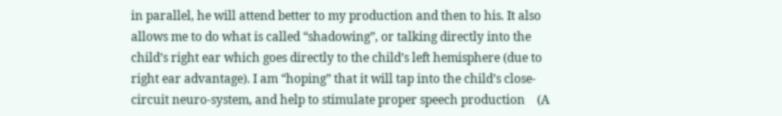in parallel, he will attend better to my production and then to his. It also allows me to do what is called “shadowing”, or talking directly into the child’s right ear which goes directly to the child’s left hemisphere (due to right ear advantage). I am “hoping” that it will tap into the child’s close-circuit neuro-system, and help to stimulate proper speech production    (A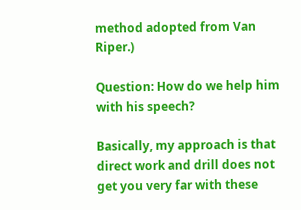method adopted from Van Riper.)

Question: How do we help him with his speech?

Basically, my approach is that direct work and drill does not get you very far with these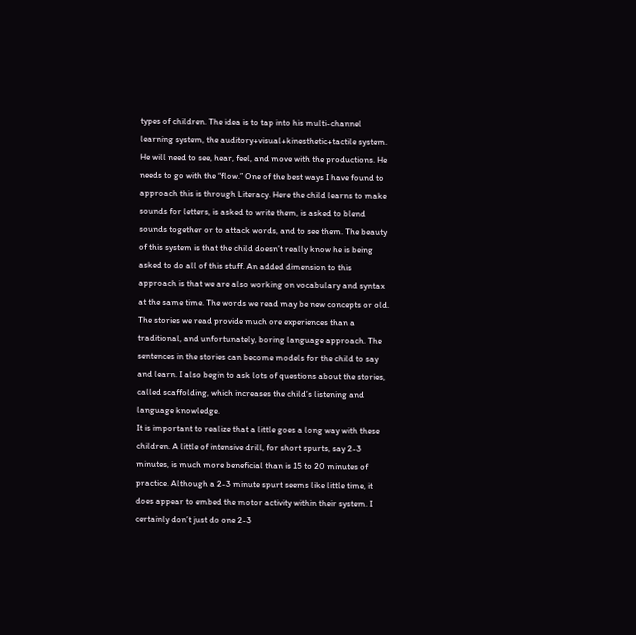types of children. The idea is to tap into his multi-channel learning system, the auditory+visual+kinesthetic+tactile system. He will need to see, hear, feel, and move with the productions. He needs to go with the “flow.” One of the best ways I have found to approach this is through Literacy. Here the child learns to make sounds for letters, is asked to write them, is asked to blend sounds together or to attack words, and to see them. The beauty of this system is that the child doesn’t really know he is being asked to do all of this stuff. An added dimension to this approach is that we are also working on vocabulary and syntax at the same time. The words we read may be new concepts or old. The stories we read provide much ore experiences than a traditional, and unfortunately, boring language approach. The sentences in the stories can become models for the child to say and learn. I also begin to ask lots of questions about the stories, called scaffolding, which increases the child’s listening and language knowledge.
It is important to realize that a little goes a long way with these children. A little of intensive drill, for short spurts, say 2-3 minutes, is much more beneficial than is 15 to 20 minutes of practice. Although a 2-3 minute spurt seems like little time, it does appear to embed the motor activity within their system. I certainly don’t just do one 2-3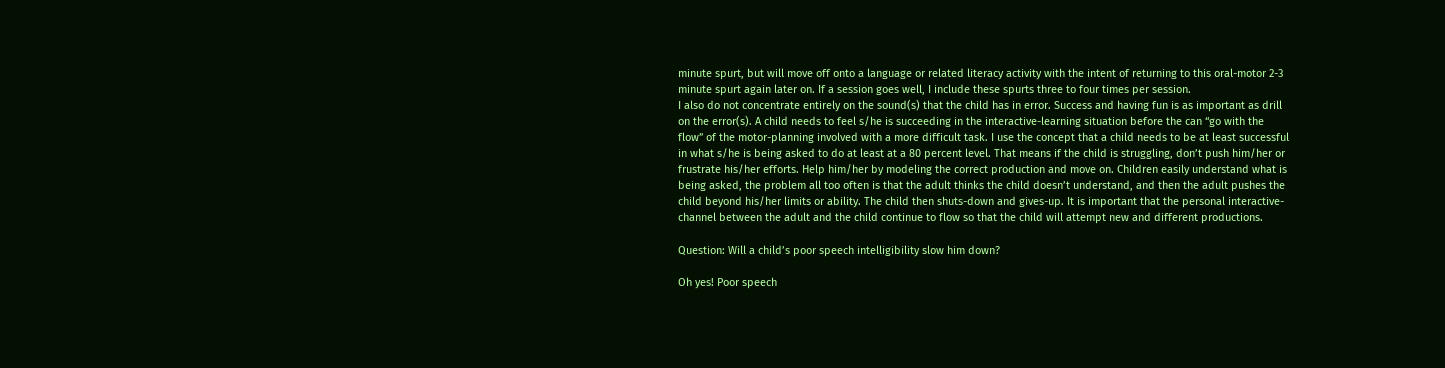minute spurt, but will move off onto a language or related literacy activity with the intent of returning to this oral-motor 2-3 minute spurt again later on. If a session goes well, I include these spurts three to four times per session.
I also do not concentrate entirely on the sound(s) that the child has in error. Success and having fun is as important as drill on the error(s). A child needs to feel s/he is succeeding in the interactive-learning situation before the can “go with the flow” of the motor-planning involved with a more difficult task. I use the concept that a child needs to be at least successful in what s/he is being asked to do at least at a 80 percent level. That means if the child is struggling, don’t push him/her or frustrate his/her efforts. Help him/her by modeling the correct production and move on. Children easily understand what is being asked, the problem all too often is that the adult thinks the child doesn’t understand, and then the adult pushes the child beyond his/her limits or ability. The child then shuts-down and gives-up. It is important that the personal interactive-channel between the adult and the child continue to flow so that the child will attempt new and different productions.

Question: Will a child’s poor speech intelligibility slow him down?

Oh yes! Poor speech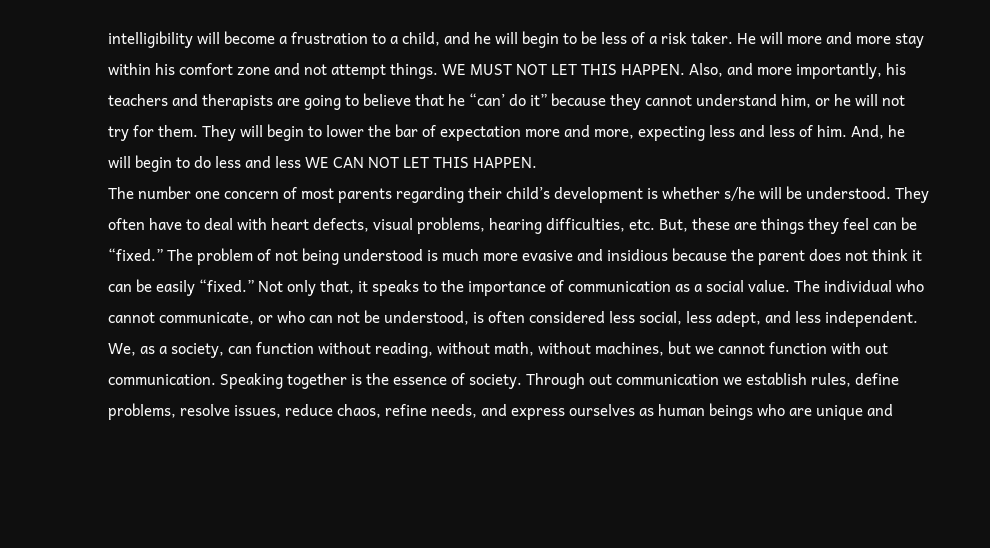intelligibility will become a frustration to a child, and he will begin to be less of a risk taker. He will more and more stay within his comfort zone and not attempt things. WE MUST NOT LET THIS HAPPEN. Also, and more importantly, his teachers and therapists are going to believe that he “can’ do it” because they cannot understand him, or he will not try for them. They will begin to lower the bar of expectation more and more, expecting less and less of him. And, he will begin to do less and less WE CAN NOT LET THIS HAPPEN.
The number one concern of most parents regarding their child’s development is whether s/he will be understood. They often have to deal with heart defects, visual problems, hearing difficulties, etc. But, these are things they feel can be “fixed.” The problem of not being understood is much more evasive and insidious because the parent does not think it can be easily “fixed.” Not only that, it speaks to the importance of communication as a social value. The individual who cannot communicate, or who can not be understood, is often considered less social, less adept, and less independent. We, as a society, can function without reading, without math, without machines, but we cannot function with out communication. Speaking together is the essence of society. Through out communication we establish rules, define problems, resolve issues, reduce chaos, refine needs, and express ourselves as human beings who are unique and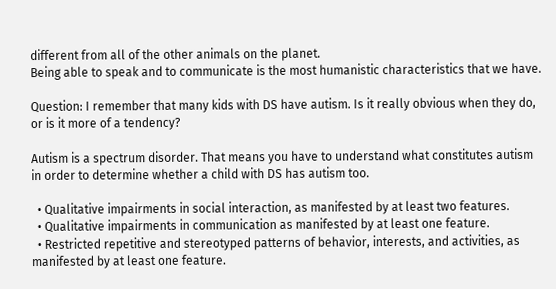different from all of the other animals on the planet.
Being able to speak and to communicate is the most humanistic characteristics that we have.

Question: I remember that many kids with DS have autism. Is it really obvious when they do, or is it more of a tendency?

Autism is a spectrum disorder. That means you have to understand what constitutes autism in order to determine whether a child with DS has autism too.

  • Qualitative impairments in social interaction, as manifested by at least two features.
  • Qualitative impairments in communication as manifested by at least one feature.
  • Restricted repetitive and stereotyped patterns of behavior, interests, and activities, as manifested by at least one feature.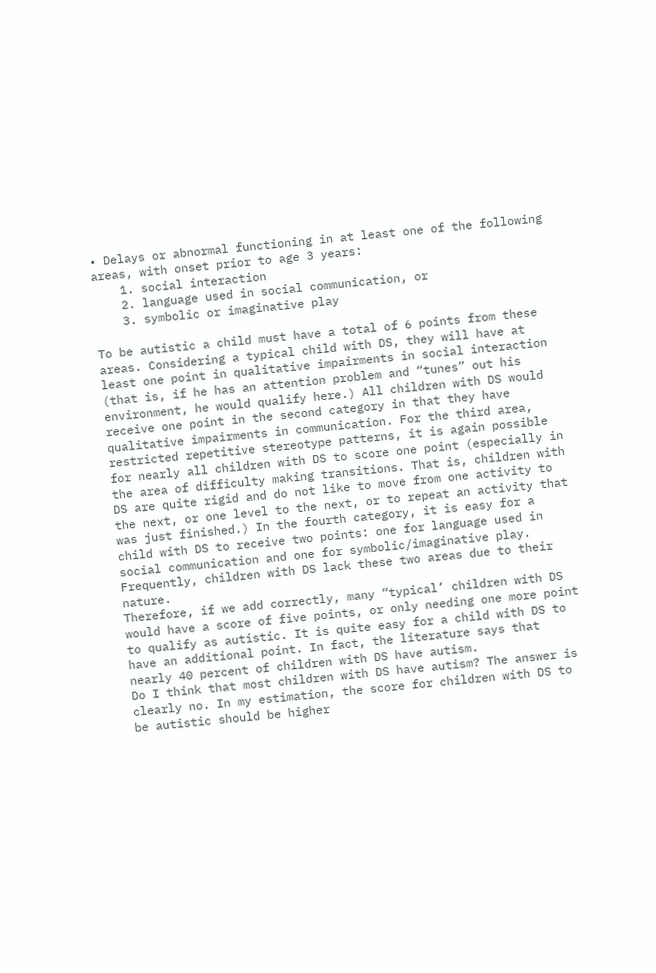• Delays or abnormal functioning in at least one of the following areas, with onset prior to age 3 years:
    1. social interaction
    2. language used in social communication, or
    3. symbolic or imaginative play

To be autistic a child must have a total of 6 points from these areas. Considering a typical child with DS, they will have at least one point in qualitative impairments in social interaction (that is, if he has an attention problem and “tunes” out his environment, he would qualify here.) All children with DS would receive one point in the second category in that they have qualitative impairments in communication. For the third area, restricted repetitive stereotype patterns, it is again possible for nearly all children with DS to score one point (especially in the area of difficulty making transitions. That is, children with DS are quite rigid and do not like to move from one activity to the next, or one level to the next, or to repeat an activity that was just finished.) In the fourth category, it is easy for a child with DS to receive two points: one for language used in social communication and one for symbolic/imaginative play. Frequently, children with DS lack these two areas due to their nature.
Therefore, if we add correctly, many “typical’ children with DS would have a score of five points, or only needing one more point to qualify as autistic. It is quite easy for a child with DS to have an additional point. In fact, the literature says that nearly 40 percent of children with DS have autism.
Do I think that most children with DS have autism? The answer is clearly no. In my estimation, the score for children with DS to be autistic should be higher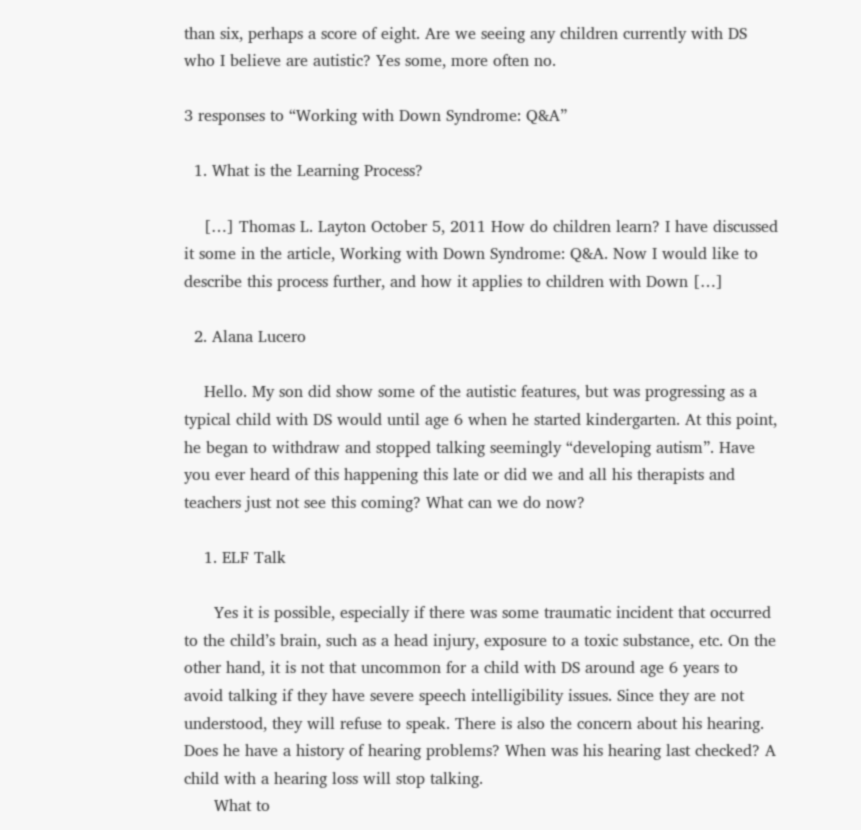than six, perhaps a score of eight. Are we seeing any children currently with DS who I believe are autistic? Yes some, more often no.

3 responses to “Working with Down Syndrome: Q&A”

  1. What is the Learning Process?

    […] Thomas L. Layton October 5, 2011 How do children learn? I have discussed it some in the article, Working with Down Syndrome: Q&A. Now I would like to describe this process further, and how it applies to children with Down […]

  2. Alana Lucero

    Hello. My son did show some of the autistic features, but was progressing as a typical child with DS would until age 6 when he started kindergarten. At this point, he began to withdraw and stopped talking seemingly “developing autism”. Have you ever heard of this happening this late or did we and all his therapists and teachers just not see this coming? What can we do now?

    1. ELF Talk

      Yes it is possible, especially if there was some traumatic incident that occurred to the child’s brain, such as a head injury, exposure to a toxic substance, etc. On the other hand, it is not that uncommon for a child with DS around age 6 years to avoid talking if they have severe speech intelligibility issues. Since they are not understood, they will refuse to speak. There is also the concern about his hearing. Does he have a history of hearing problems? When was his hearing last checked? A child with a hearing loss will stop talking.
      What to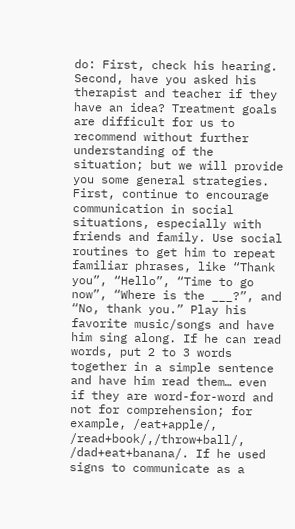do: First, check his hearing. Second, have you asked his therapist and teacher if they have an idea? Treatment goals are difficult for us to recommend without further understanding of the situation; but we will provide you some general strategies. First, continue to encourage communication in social situations, especially with friends and family. Use social routines to get him to repeat familiar phrases, like “Thank you”, “Hello”, “Time to go now”, “Where is the ___?”, and “No, thank you.” Play his favorite music/songs and have him sing along. If he can read words, put 2 to 3 words together in a simple sentence and have him read them… even if they are word-for-word and not for comprehension; for example, /eat+apple/, /read+book/,/throw+ball/, /dad+eat+banana/. If he used signs to communicate as a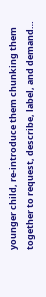younger child, re-introduce them chunking them together to request, describe, label, and demand…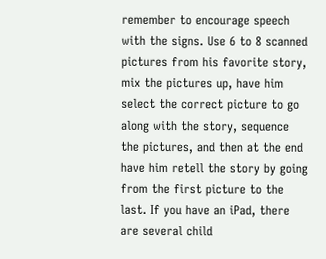remember to encourage speech with the signs. Use 6 to 8 scanned pictures from his favorite story, mix the pictures up, have him select the correct picture to go along with the story, sequence the pictures, and then at the end have him retell the story by going from the first picture to the last. If you have an iPad, there are several child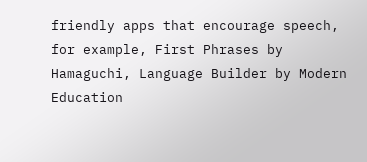friendly apps that encourage speech, for example, First Phrases by Hamaguchi, Language Builder by Modern Education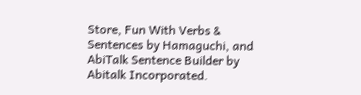Store, Fun With Verbs & Sentences by Hamaguchi, and AbiTalk Sentence Builder by Abitalk Incorporated.